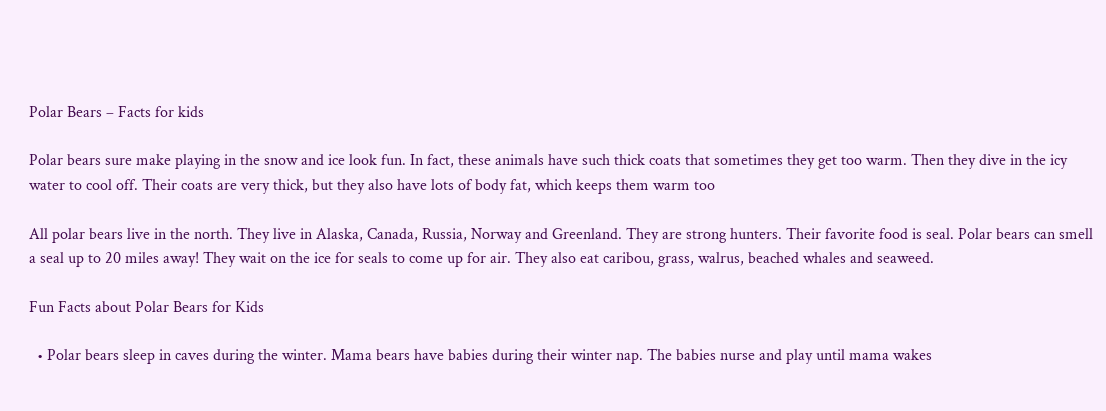Polar Bears – Facts for kids

Polar bears sure make playing in the snow and ice look fun. In fact, these animals have such thick coats that sometimes they get too warm. Then they dive in the icy water to cool off. Their coats are very thick, but they also have lots of body fat, which keeps them warm too

All polar bears live in the north. They live in Alaska, Canada, Russia, Norway and Greenland. They are strong hunters. Their favorite food is seal. Polar bears can smell a seal up to 20 miles away! They wait on the ice for seals to come up for air. They also eat caribou, grass, walrus, beached whales and seaweed.

Fun Facts about Polar Bears for Kids

  • Polar bears sleep in caves during the winter. Mama bears have babies during their winter nap. The babies nurse and play until mama wakes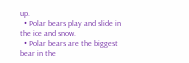up.
  • Polar bears play and slide in the ice and snow.
  • Polar bears are the biggest bear in the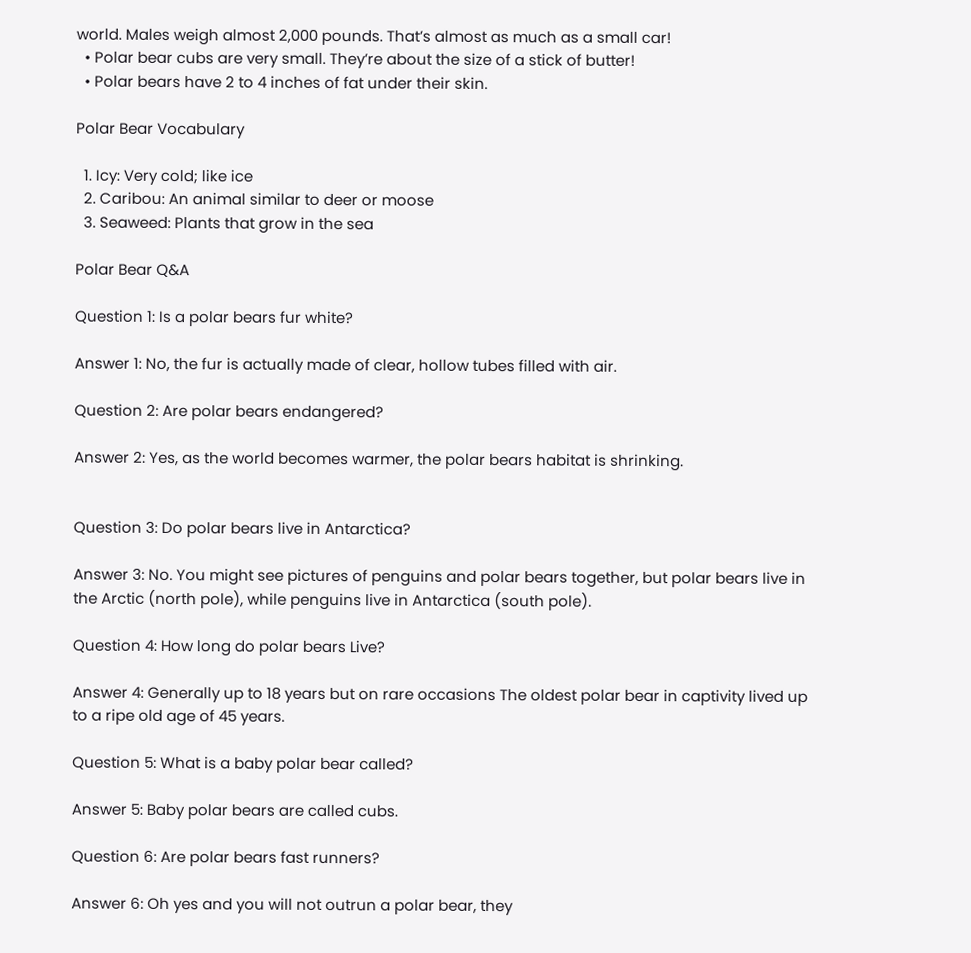world. Males weigh almost 2,000 pounds. That’s almost as much as a small car!
  • Polar bear cubs are very small. They’re about the size of a stick of butter!
  • Polar bears have 2 to 4 inches of fat under their skin.

Polar Bear Vocabulary

  1. Icy: Very cold; like ice
  2. Caribou: An animal similar to deer or moose
  3. Seaweed: Plants that grow in the sea

Polar Bear Q&A

Question 1: Is a polar bears fur white?

Answer 1: No, the fur is actually made of clear, hollow tubes filled with air.

Question 2: Are polar bears endangered?

Answer 2: Yes, as the world becomes warmer, the polar bears habitat is shrinking.


Question 3: Do polar bears live in Antarctica?

Answer 3: No. You might see pictures of penguins and polar bears together, but polar bears live in the Arctic (north pole), while penguins live in Antarctica (south pole).

Question 4: How long do polar bears Live?

Answer 4: Generally up to 18 years but on rare occasions The oldest polar bear in captivity lived up to a ripe old age of 45 years.

Question 5: What is a baby polar bear called?

Answer 5: Baby polar bears are called cubs.

Question 6: Are polar bears fast runners?

Answer 6: Oh yes and you will not outrun a polar bear, they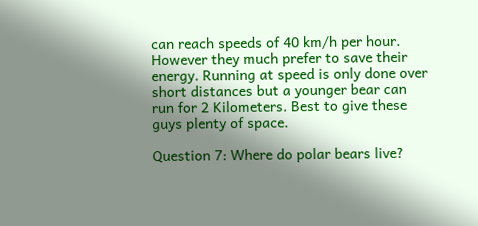can reach speeds of 40 km/h per hour. However they much prefer to save their energy. Running at speed is only done over short distances but a younger bear can run for 2 Kilometers. Best to give these guys plenty of space.

Question 7: Where do polar bears live?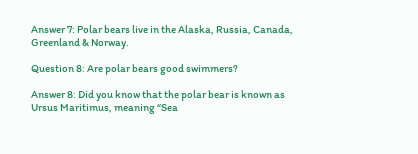Answer 7: Polar bears live in the Alaska, Russia, Canada, Greenland & Norway.

Question 8: Are polar bears good swimmers?

Answer 8: Did you know that the polar bear is known as Ursus Maritimus, meaning “Sea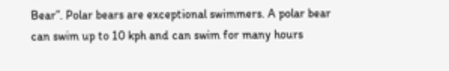Bear”. Polar bears are exceptional swimmers. A polar bear can swim up to 10 kph and can swim for many hours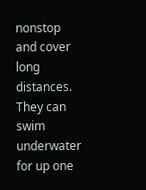nonstop and cover long distances. They can swim underwater for up one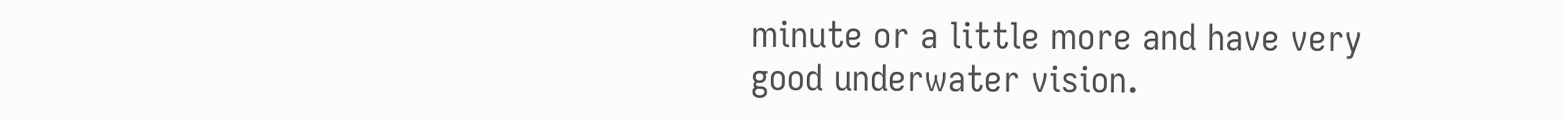minute or a little more and have very good underwater vision.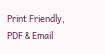Print Friendly, PDF & Email